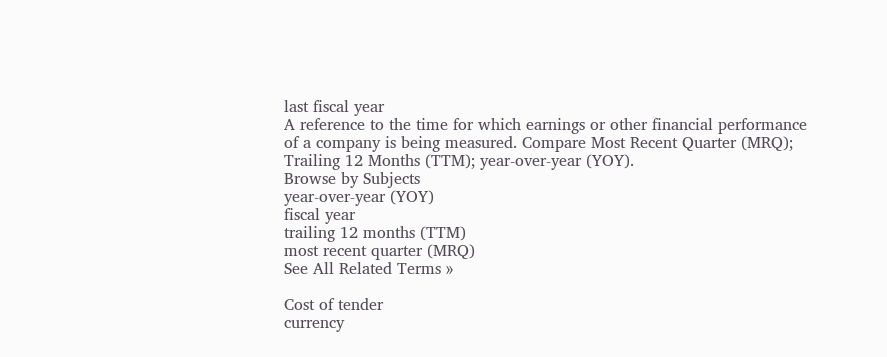last fiscal year
A reference to the time for which earnings or other financial performance of a company is being measured. Compare Most Recent Quarter (MRQ); Trailing 12 Months (TTM); year-over-year (YOY).
Browse by Subjects
year-over-year (YOY)
fiscal year
trailing 12 months (TTM)
most recent quarter (MRQ)
See All Related Terms »

Cost of tender
currency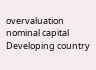overvaluation
nominal capital
Developing country